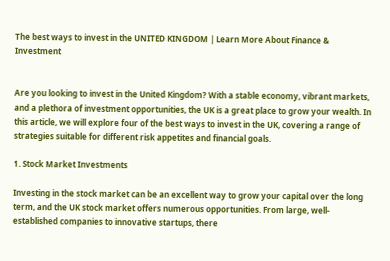The best ways to invest in the UNITED KINGDOM | Learn More About Finance & Investment


Are you looking to invest in the United Kingdom? With a stable economy, vibrant markets, and a plethora of investment opportunities, the UK is a great place to grow your wealth. In this article, we will explore four of the best ways to invest in the UK, covering a range of strategies suitable for different risk appetites and financial goals.

1. Stock Market Investments

Investing in the stock market can be an excellent way to grow your capital over the long term, and the UK stock market offers numerous opportunities. From large, well-established companies to innovative startups, there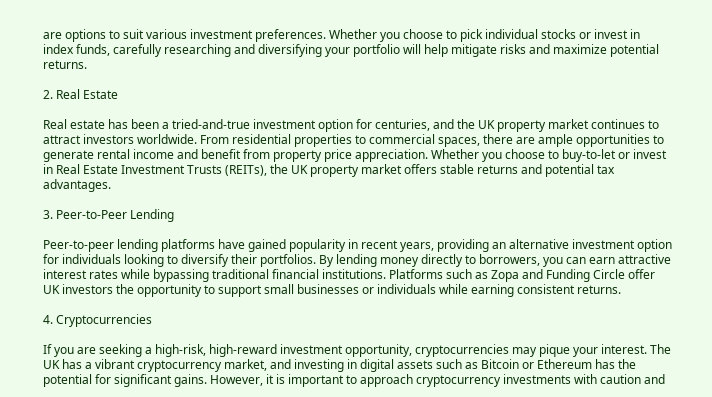are options to suit various investment preferences. Whether you choose to pick individual stocks or invest in index funds, carefully researching and diversifying your portfolio will help mitigate risks and maximize potential returns.

2. Real Estate

Real estate has been a tried-and-true investment option for centuries, and the UK property market continues to attract investors worldwide. From residential properties to commercial spaces, there are ample opportunities to generate rental income and benefit from property price appreciation. Whether you choose to buy-to-let or invest in Real Estate Investment Trusts (REITs), the UK property market offers stable returns and potential tax advantages.

3. Peer-to-Peer Lending

Peer-to-peer lending platforms have gained popularity in recent years, providing an alternative investment option for individuals looking to diversify their portfolios. By lending money directly to borrowers, you can earn attractive interest rates while bypassing traditional financial institutions. Platforms such as Zopa and Funding Circle offer UK investors the opportunity to support small businesses or individuals while earning consistent returns.

4. Cryptocurrencies

If you are seeking a high-risk, high-reward investment opportunity, cryptocurrencies may pique your interest. The UK has a vibrant cryptocurrency market, and investing in digital assets such as Bitcoin or Ethereum has the potential for significant gains. However, it is important to approach cryptocurrency investments with caution and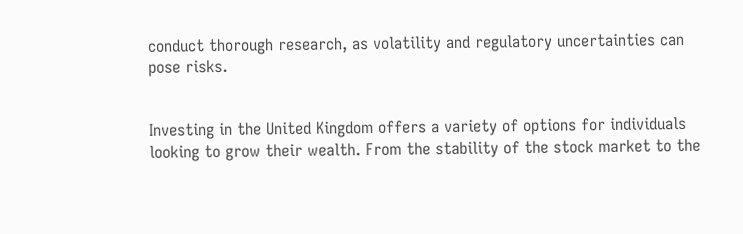conduct thorough research, as volatility and regulatory uncertainties can pose risks.


Investing in the United Kingdom offers a variety of options for individuals looking to grow their wealth. From the stability of the stock market to the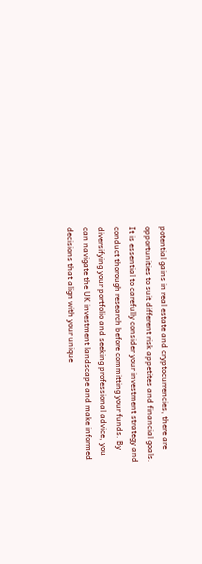potential gains in real estate and cryptocurrencies, there are opportunities to suit different risk appetites and financial goals. It is essential to carefully consider your investment strategy and conduct thorough research before committing your funds. By diversifying your portfolio and seeking professional advice, you can navigate the UK investment landscape and make informed decisions that align with your unique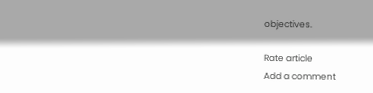objectives.

Rate article
Add a comment